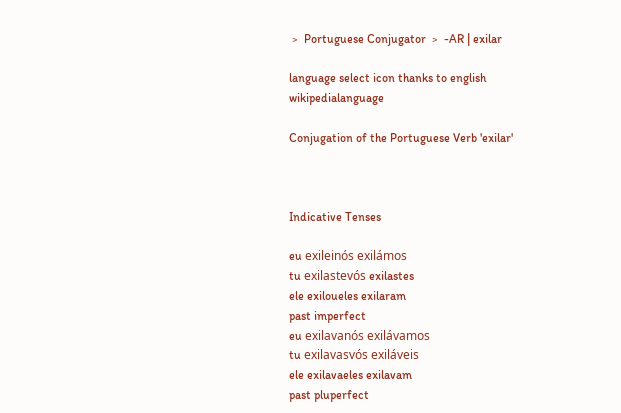﹥ Portuguese Conjugator ﹥ -AR | exilar

language select icon thanks to english wikipedialanguage

Conjugation of the Portuguese Verb 'exilar'



Indicative Tenses

eu exileinós exilámos
tu exilastevós exilastes
ele exiloueles exilaram
past imperfect
eu exilavanós exilávamos
tu exilavasvós exiláveis
ele exilavaeles exilavam
past pluperfect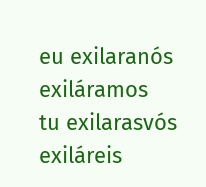eu exilaranós exiláramos
tu exilarasvós exiláreis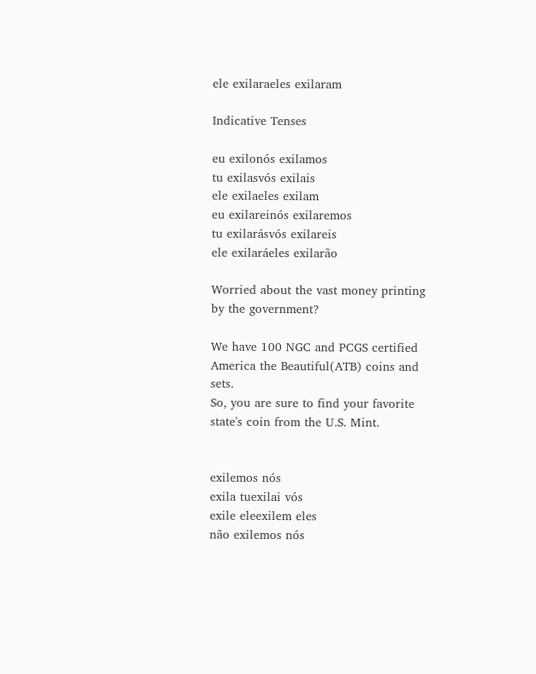ele exilaraeles exilaram

Indicative Tenses

eu exilonós exilamos
tu exilasvós exilais
ele exilaeles exilam
eu exilareinós exilaremos
tu exilarásvós exilareis
ele exilaráeles exilarão

Worried about the vast money printing by the government?

We have 100 NGC and PCGS certified America the Beautiful(ATB) coins and sets.
So, you are sure to find your favorite state's coin from the U.S. Mint.


exilemos nós
exila tuexilai vós
exile eleexilem eles
não exilemos nós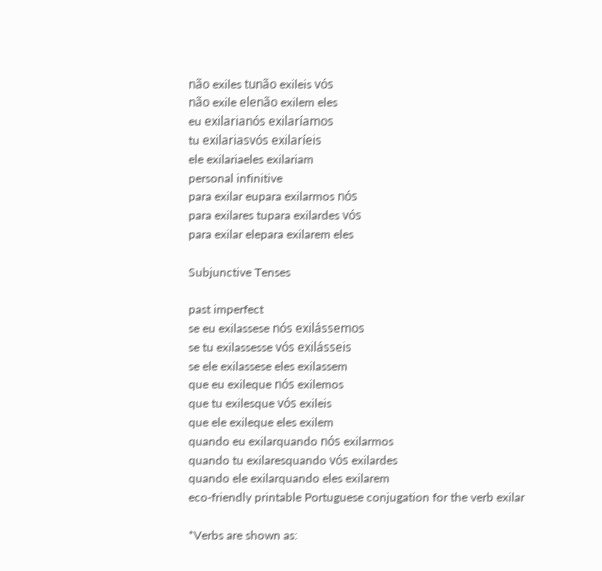não exiles tunão exileis vós
não exile elenão exilem eles
eu exilarianós exilaríamos
tu exilariasvós exilaríeis
ele exilariaeles exilariam
personal infinitive
para exilar eupara exilarmos nós
para exilares tupara exilardes vós
para exilar elepara exilarem eles

Subjunctive Tenses

past imperfect
se eu exilassese nós exilássemos
se tu exilassesse vós exilásseis
se ele exilassese eles exilassem
que eu exileque nós exilemos
que tu exilesque vós exileis
que ele exileque eles exilem
quando eu exilarquando nós exilarmos
quando tu exilaresquando vós exilardes
quando ele exilarquando eles exilarem
eco-friendly printable Portuguese conjugation for the verb exilar

*Verbs are shown as: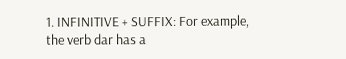1. INFINITIVE + SUFFIX: For example, the verb dar has a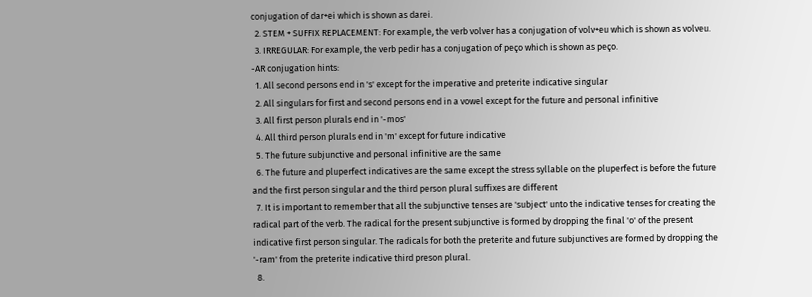conjugation of dar+ei which is shown as darei.
  2. STEM + SUFFIX REPLACEMENT: For example, the verb volver has a conjugation of volv+eu which is shown as volveu.
  3. IRREGULAR: For example, the verb pedir has a conjugation of peço which is shown as peço.
-AR conjugation hints:
  1. All second persons end in 's' except for the imperative and preterite indicative singular
  2. All singulars for first and second persons end in a vowel except for the future and personal infinitive
  3. All first person plurals end in '-mos'
  4. All third person plurals end in 'm' except for future indicative
  5. The future subjunctive and personal infinitive are the same
  6. The future and pluperfect indicatives are the same except the stress syllable on the pluperfect is before the future and the first person singular and the third person plural suffixes are different
  7. It is important to remember that all the subjunctive tenses are 'subject' unto the indicative tenses for creating the radical part of the verb. The radical for the present subjunctive is formed by dropping the final 'o' of the present indicative first person singular. The radicals for both the preterite and future subjunctives are formed by dropping the '-ram' from the preterite indicative third preson plural.
  8.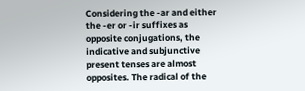Considering the -ar and either the -er or -ir suffixes as opposite conjugations, the indicative and subjunctive present tenses are almost opposites. The radical of the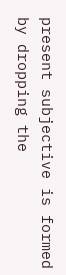present subjective is formed by dropping the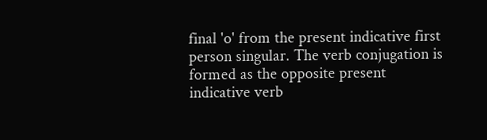final 'o' from the present indicative first person singular. The verb conjugation is formed as the opposite present indicative verb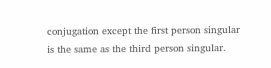conjugation except the first person singular is the same as the third person singular.